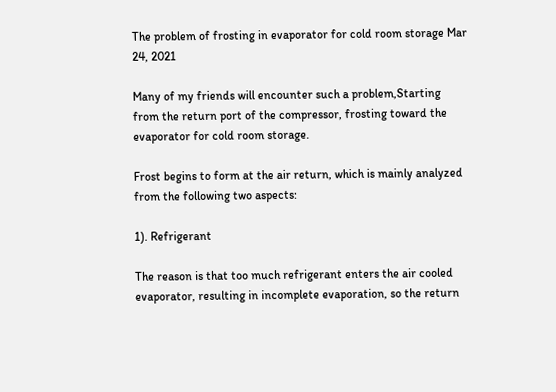The problem of frosting in evaporator for cold room storage Mar 24, 2021

Many of my friends will encounter such a problem,Starting from the return port of the compressor, frosting toward the evaporator for cold room storage.

Frost begins to form at the air return, which is mainly analyzed from the following two aspects:

1). Refrigerant

The reason is that too much refrigerant enters the air cooled evaporator, resulting in incomplete evaporation, so the return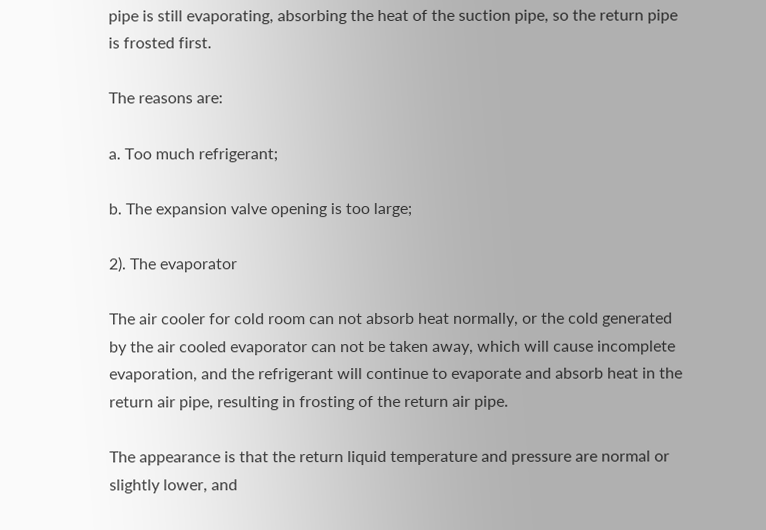pipe is still evaporating, absorbing the heat of the suction pipe, so the return pipe is frosted first.

The reasons are:

a. Too much refrigerant;

b. The expansion valve opening is too large;

2). The evaporator

The air cooler for cold room can not absorb heat normally, or the cold generated by the air cooled evaporator can not be taken away, which will cause incomplete evaporation, and the refrigerant will continue to evaporate and absorb heat in the return air pipe, resulting in frosting of the return air pipe.

The appearance is that the return liquid temperature and pressure are normal or slightly lower, and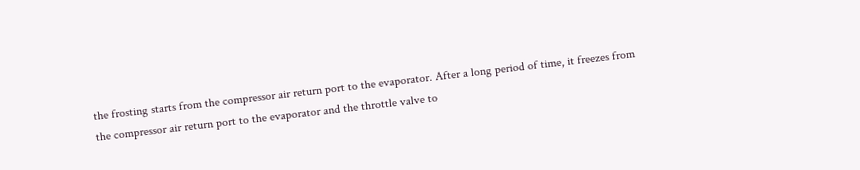the frosting starts from the compressor air return port to the evaporator. After a long period of time, it freezes from the compressor air return port to the evaporator and the throttle valve to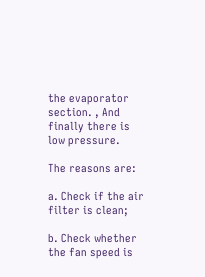the evaporator section. , And finally there is low pressure.

The reasons are:

a. Check if the air filter is clean;

b. Check whether the fan speed is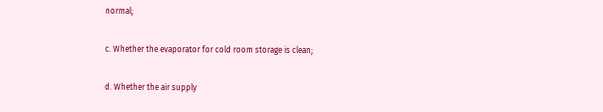normal;

c. Whether the evaporator for cold room storage is clean;

d. Whether the air supply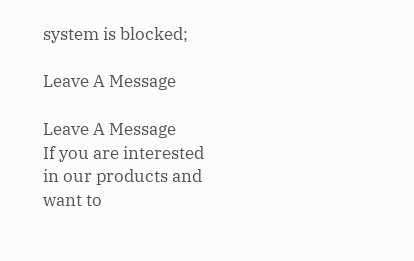system is blocked;

Leave A Message

Leave A Message
If you are interested in our products and want to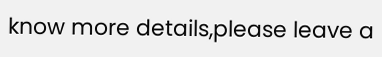know more details,please leave a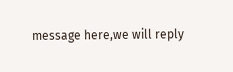message here,we will reply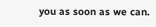you as soon as we can.